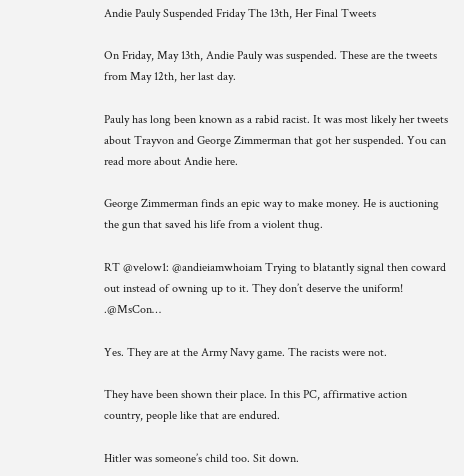Andie Pauly Suspended Friday The 13th, Her Final Tweets

On Friday, May 13th, Andie Pauly was suspended. These are the tweets from May 12th, her last day.

Pauly has long been known as a rabid racist. It was most likely her tweets about Trayvon and George Zimmerman that got her suspended. You can read more about Andie here.

George Zimmerman finds an epic way to make money. He is auctioning the gun that saved his life from a violent thug.

RT @velow1: @andieiamwhoiam Trying to blatantly signal then coward out instead of owning up to it. They don’t deserve the uniform! .@MsCon…

Yes. They are at the Army Navy game. The racists were not.

They have been shown their place. In this PC, affirmative action country, people like that are endured.

Hitler was someone’s child too. Sit down.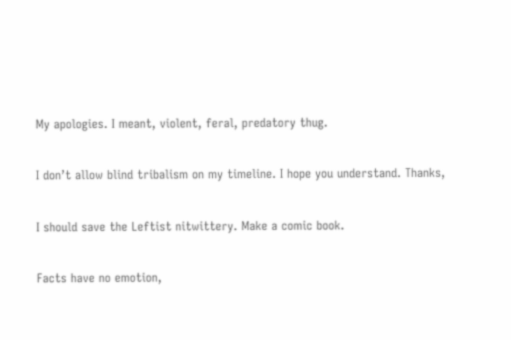My apologies. I meant, violent, feral, predatory thug.

I don’t allow blind tribalism on my timeline. I hope you understand. Thanks,

I should save the Leftist nitwittery. Make a comic book.

Facts have no emotion,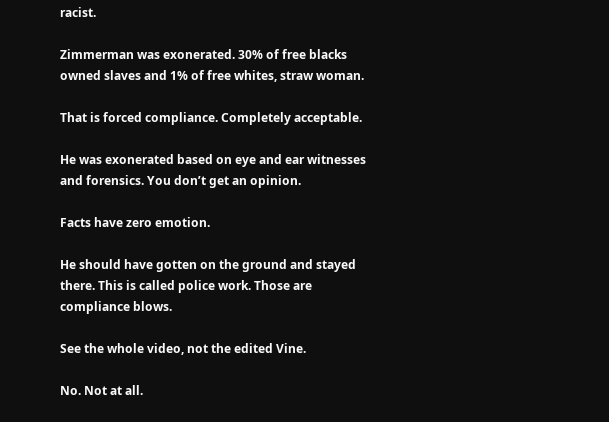racist.

Zimmerman was exonerated. 30% of free blacks owned slaves and 1% of free whites, straw woman.

That is forced compliance. Completely acceptable.

He was exonerated based on eye and ear witnesses and forensics. You don’t get an opinion.

Facts have zero emotion.

He should have gotten on the ground and stayed there. This is called police work. Those are compliance blows.

See the whole video, not the edited Vine.

No. Not at all.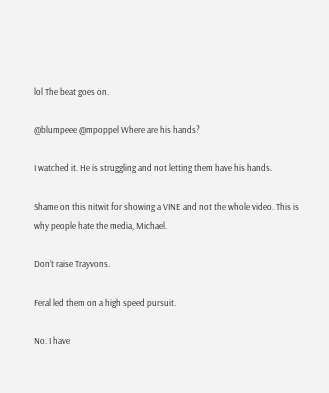lol The beat goes on.

@blumpeee @mpoppel Where are his hands?

I watched it. He is struggling and not letting them have his hands.

Shame on this nitwit for showing a VINE and not the whole video. This is why people hate the media, Michael.

Don’t raise Trayvons.

Feral led them on a high speed pursuit.

No. I have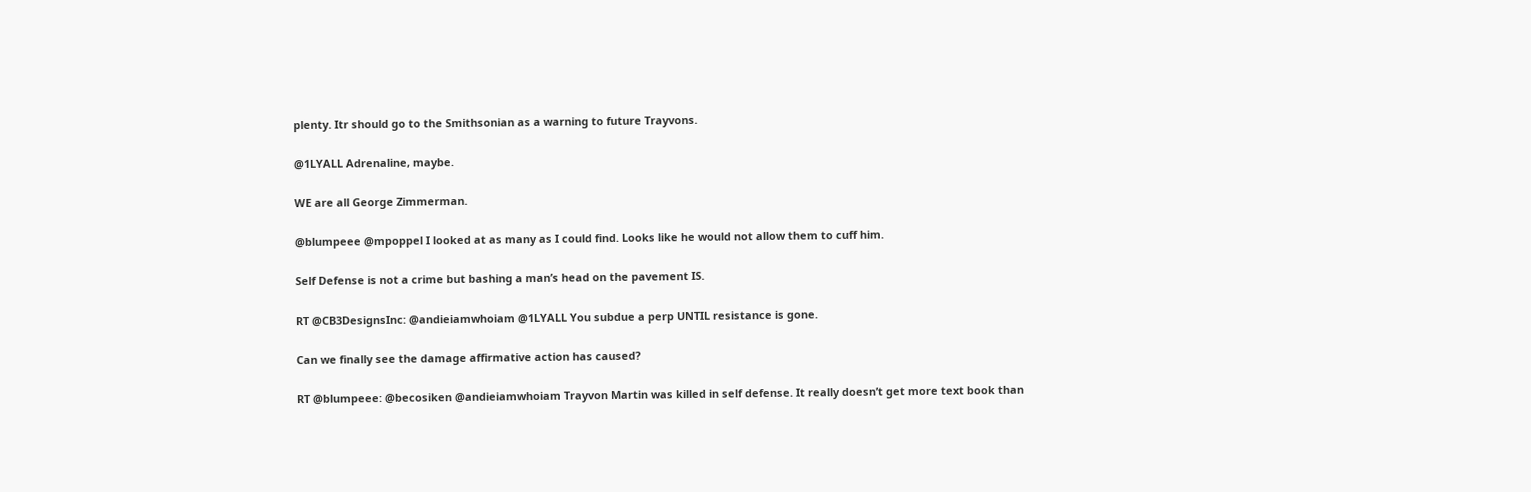plenty. Itr should go to the Smithsonian as a warning to future Trayvons.

@1LYALL Adrenaline, maybe.

WE are all George Zimmerman.

@blumpeee @mpoppel I looked at as many as I could find. Looks like he would not allow them to cuff him.

Self Defense is not a crime but bashing a man’s head on the pavement IS.

RT @CB3DesignsInc: @andieiamwhoiam @1LYALL You subdue a perp UNTIL resistance is gone.

Can we finally see the damage affirmative action has caused?

RT @blumpeee: @becosiken @andieiamwhoiam Trayvon Martin was killed in self defense. It really doesn’t get more text book than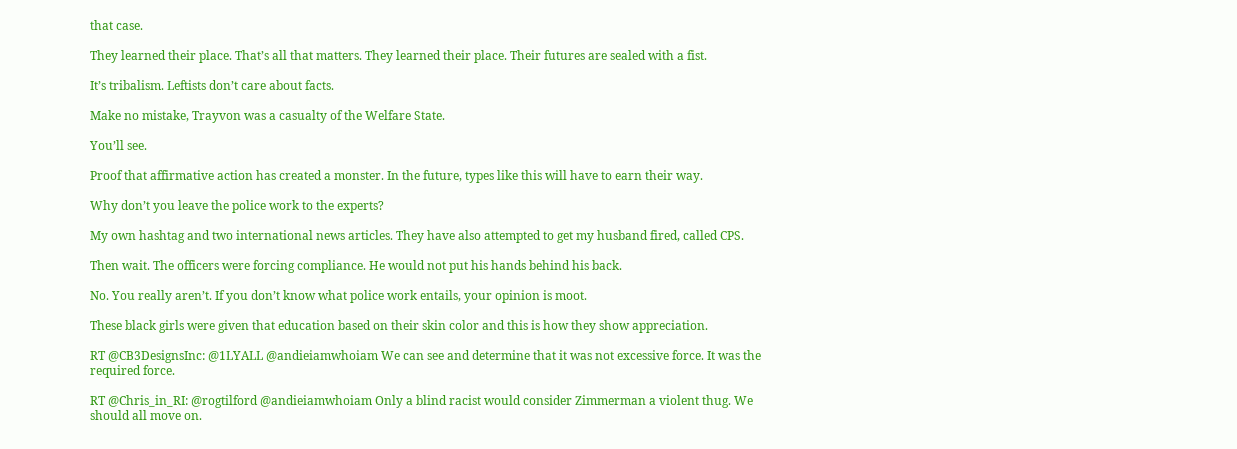that case.

They learned their place. That’s all that matters. They learned their place. Their futures are sealed with a fist.

It’s tribalism. Leftists don’t care about facts.

Make no mistake, Trayvon was a casualty of the Welfare State.

You’ll see.

Proof that affirmative action has created a monster. In the future, types like this will have to earn their way.

Why don’t you leave the police work to the experts?

My own hashtag and two international news articles. They have also attempted to get my husband fired, called CPS.

Then wait. The officers were forcing compliance. He would not put his hands behind his back.

No. You really aren’t. If you don’t know what police work entails, your opinion is moot.

These black girls were given that education based on their skin color and this is how they show appreciation.

RT @CB3DesignsInc: @1LYALL @andieiamwhoiam We can see and determine that it was not excessive force. It was the required force.

RT @Chris_in_RI: @rogtilford @andieiamwhoiam Only a blind racist would consider Zimmerman a violent thug. We should all move on.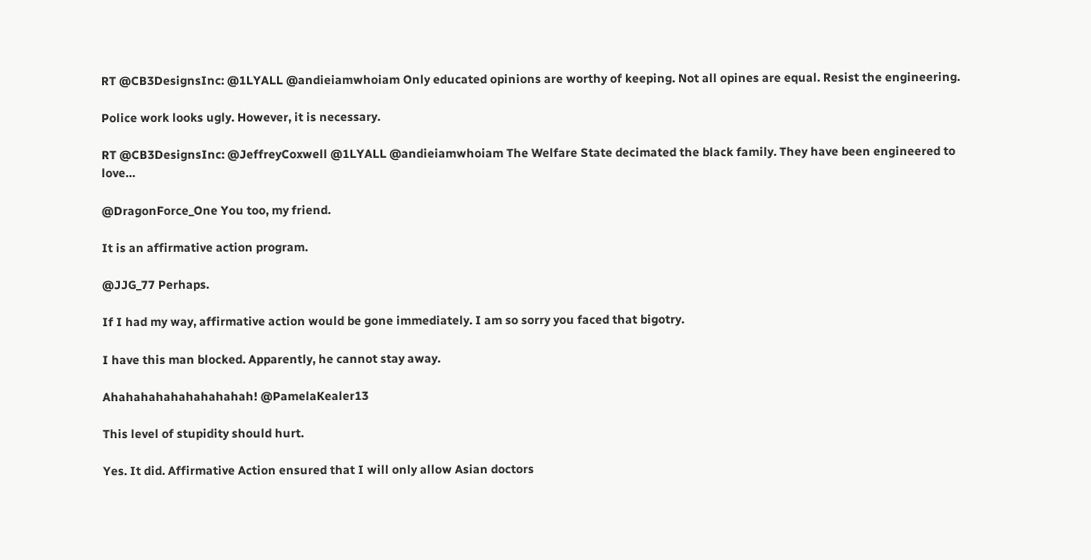RT @CB3DesignsInc: @1LYALL @andieiamwhoiam Only educated opinions are worthy of keeping. Not all opines are equal. Resist the engineering.

Police work looks ugly. However, it is necessary.

RT @CB3DesignsInc: @JeffreyCoxwell @1LYALL @andieiamwhoiam The Welfare State decimated the black family. They have been engineered to love…

@DragonForce_One You too, my friend.

It is an affirmative action program.

@JJG_77 Perhaps.

If I had my way, affirmative action would be gone immediately. I am so sorry you faced that bigotry.

I have this man blocked. Apparently, he cannot stay away.

Ahahahahahahahahahah! @PamelaKealer13

This level of stupidity should hurt.

Yes. It did. Affirmative Action ensured that I will only allow Asian doctors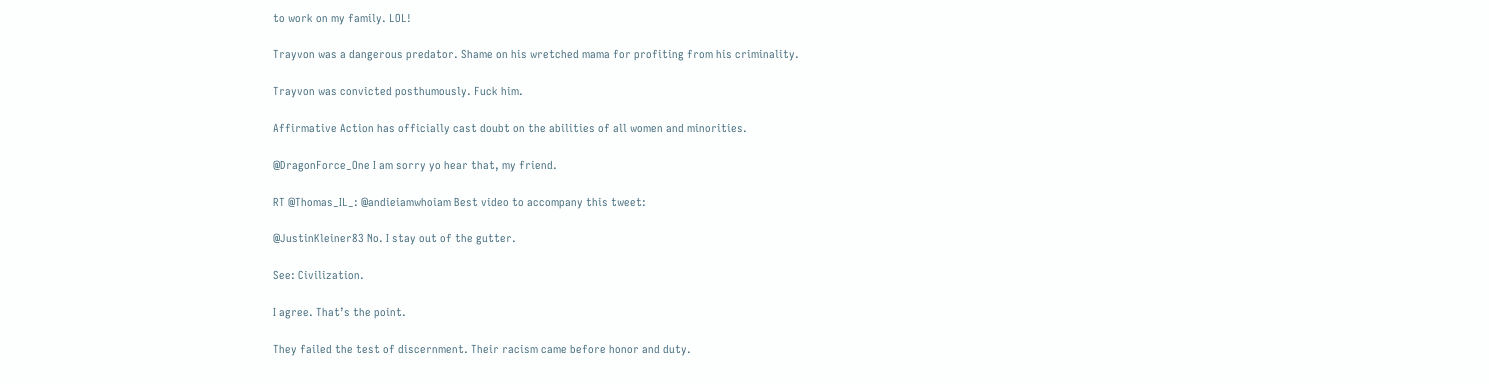to work on my family. LOL!

Trayvon was a dangerous predator. Shame on his wretched mama for profiting from his criminality.

Trayvon was convicted posthumously. Fuck him.

Affirmative Action has officially cast doubt on the abilities of all women and minorities.

@DragonForce_One I am sorry yo hear that, my friend.

RT @Thomas_IL_: @andieiamwhoiam Best video to accompany this tweet:

@JustinKleiner83 No. I stay out of the gutter.

See: Civilization.

I agree. That’s the point.

They failed the test of discernment. Their racism came before honor and duty.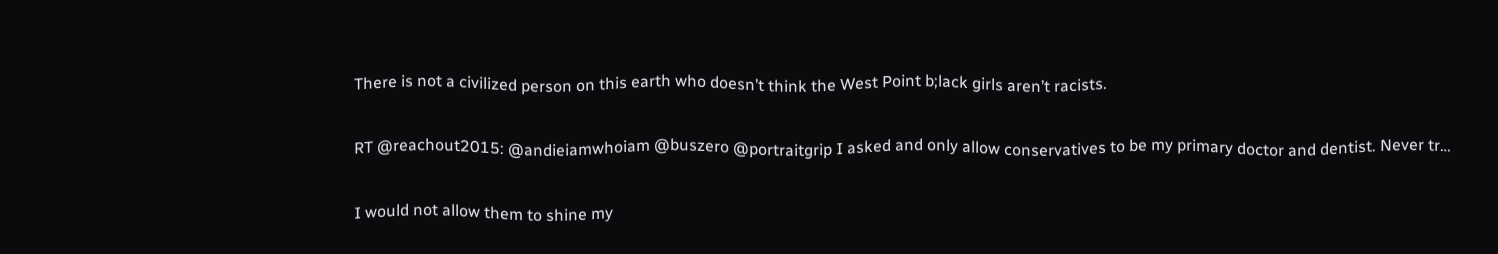There is not a civilized person on this earth who doesn’t think the West Point b;lack girls aren’t racists.

RT @reachout2015: @andieiamwhoiam @buszero @portraitgrip I asked and only allow conservatives to be my primary doctor and dentist. Never tr…

I would not allow them to shine my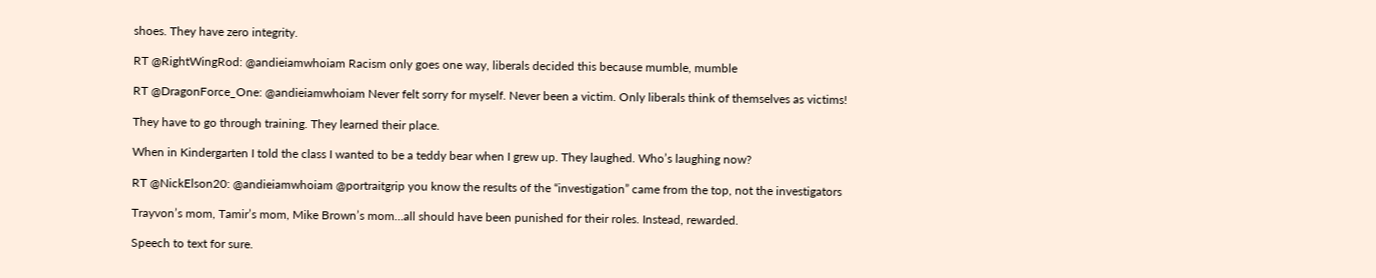shoes. They have zero integrity.

RT @RightWingRod: @andieiamwhoiam Racism only goes one way, liberals decided this because mumble, mumble

RT @DragonForce_One: @andieiamwhoiam Never felt sorry for myself. Never been a victim. Only liberals think of themselves as victims!

They have to go through training. They learned their place.

When in Kindergarten I told the class I wanted to be a teddy bear when I grew up. They laughed. Who’s laughing now?

RT @NickElson20: @andieiamwhoiam @portraitgrip you know the results of the “investigation” came from the top, not the investigators

Trayvon’s mom, Tamir’s mom, Mike Brown’s mom…all should have been punished for their roles. Instead, rewarded.

Speech to text for sure.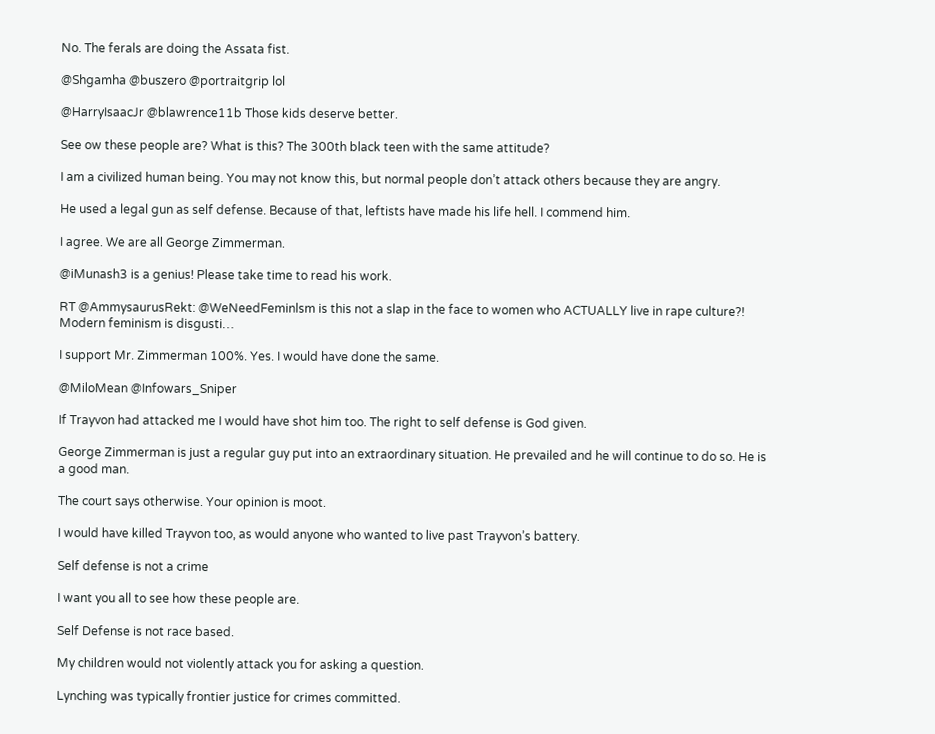No. The ferals are doing the Assata fist.

@Shgamha @buszero @portraitgrip lol

@HarryIsaacJr @blawrence11b Those kids deserve better.

See ow these people are? What is this? The 300th black teen with the same attitude?

I am a civilized human being. You may not know this, but normal people don’t attack others because they are angry.

He used a legal gun as self defense. Because of that, leftists have made his life hell. I commend him.

I agree. We are all George Zimmerman.

@iMunash3 is a genius! Please take time to read his work.

RT @AmmysaurusRekt: @WeNeedFeminlsm is this not a slap in the face to women who ACTUALLY live in rape culture?! Modern feminism is disgusti…

I support Mr. Zimmerman 100%. Yes. I would have done the same.

@MiloMean @Infowars_Sniper

If Trayvon had attacked me I would have shot him too. The right to self defense is God given.

George Zimmerman is just a regular guy put into an extraordinary situation. He prevailed and he will continue to do so. He is a good man.

The court says otherwise. Your opinion is moot.

I would have killed Trayvon too, as would anyone who wanted to live past Trayvon’s battery.

Self defense is not a crime

I want you all to see how these people are.

Self Defense is not race based.

My children would not violently attack you for asking a question.

Lynching was typically frontier justice for crimes committed.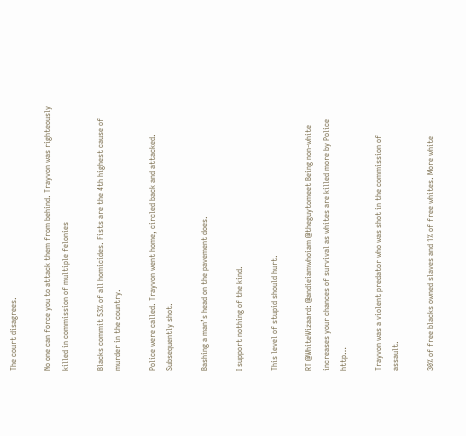The court disagrees.

No one can force you to attack them from behind. Trayvon was righteously killed in commission of multiple felonies

Blacks commit 53% of all homicides. Fists are the 4th highest cause of murder in the country.

Police were called. Trayvon went home, circled back and attacked. Subsequently shot.

Bashing a man’s head on the pavement does.

I support nothing of the kind.

This level of stupid should hurt.

RT @WhiteWizaard: @andieiamwhoiam @theguytomeet Being non-white increases your chances of survival as whites are killed more by Police http…

Trayvon was a violent predator who was shot in the commission of assault.

30% of free blacks owned slaves and 1% of free whites. More white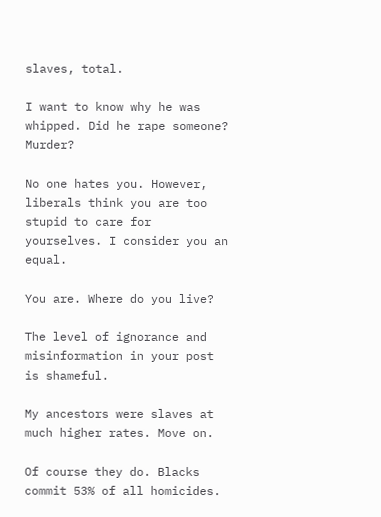slaves, total.

I want to know why he was whipped. Did he rape someone? Murder?

No one hates you. However, liberals think you are too stupid to care for yourselves. I consider you an equal.

You are. Where do you live?

The level of ignorance and misinformation in your post is shameful.

My ancestors were slaves at much higher rates. Move on.

Of course they do. Blacks commit 53% of all homicides.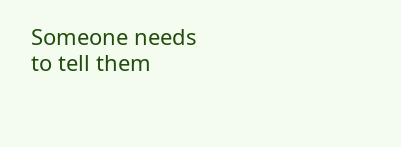Someone needs to tell them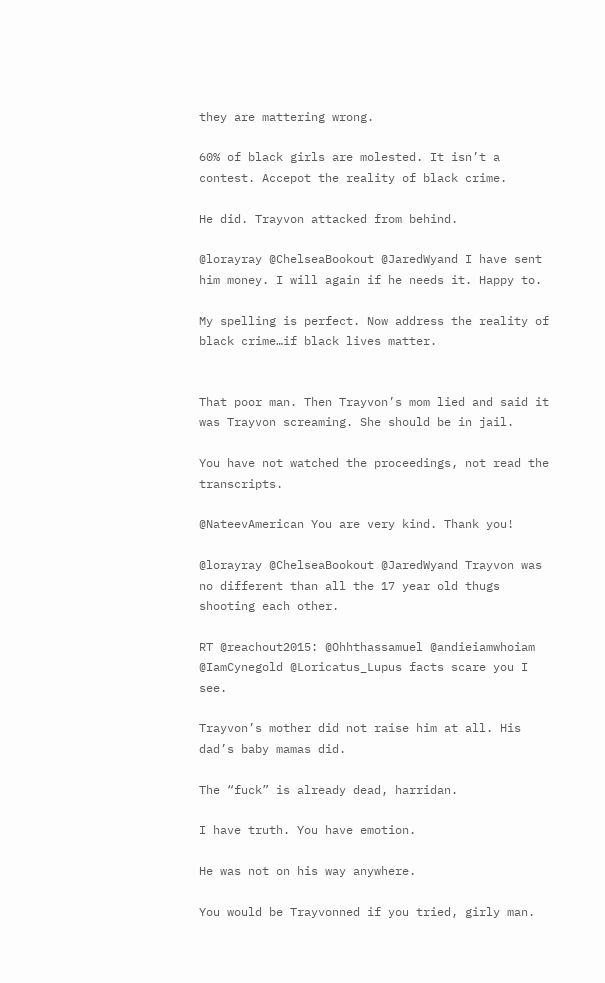they are mattering wrong.

60% of black girls are molested. It isn’t a contest. Accepot the reality of black crime.

He did. Trayvon attacked from behind.

@lorayray @ChelseaBookout @JaredWyand I have sent him money. I will again if he needs it. Happy to.

My spelling is perfect. Now address the reality of black crime…if black lives matter.


That poor man. Then Trayvon’s mom lied and said it was Trayvon screaming. She should be in jail.

You have not watched the proceedings, not read the transcripts.

@NateevAmerican You are very kind. Thank you!

@lorayray @ChelseaBookout @JaredWyand Trayvon was no different than all the 17 year old thugs shooting each other.

RT @reachout2015: @Ohhthassamuel @andieiamwhoiam @IamCynegold @Loricatus_Lupus facts scare you I see.

Trayvon’s mother did not raise him at all. His dad’s baby mamas did.

The “fuck” is already dead, harridan.

I have truth. You have emotion.

He was not on his way anywhere.

You would be Trayvonned if you tried, girly man.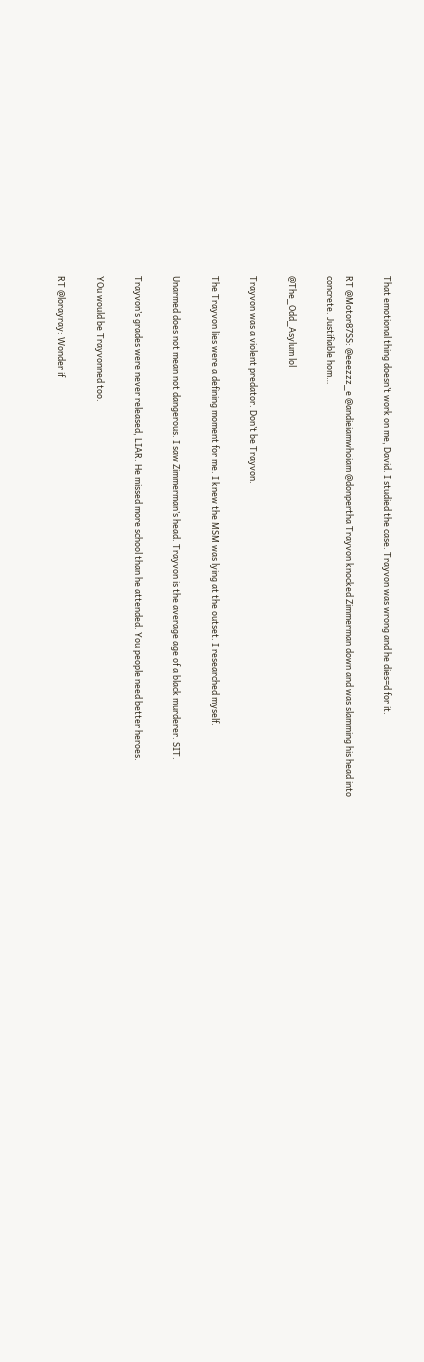That emotional thing doesn’t work on me, David. I studied the case. Trayvon was wrong and he dies=d for it.

RT @Motor87SS: @eeezzz_e @andieiamwhoiam @donpertha Trayvon knocked Zimmerman down and was slamming his head into concrete. Justifiable hom…

@The_Odd_Asylum lol

Trayvon was a violent predator. Don’t be Trayvon.

The Trayvon lies were a defining moment for me. I knew the MSM was lying at the outset. I researched myself.

Unarmed does not mean not dangerous. I saw Zimmerman’s head. Trayvon is the average age of a black murderer. SIT.

Trayvon’s grades were never released, LIAR. He missed more school than he attended. You people need better heroes.

YOu would be Trayvonned too.

RT @lorayray: Wonder if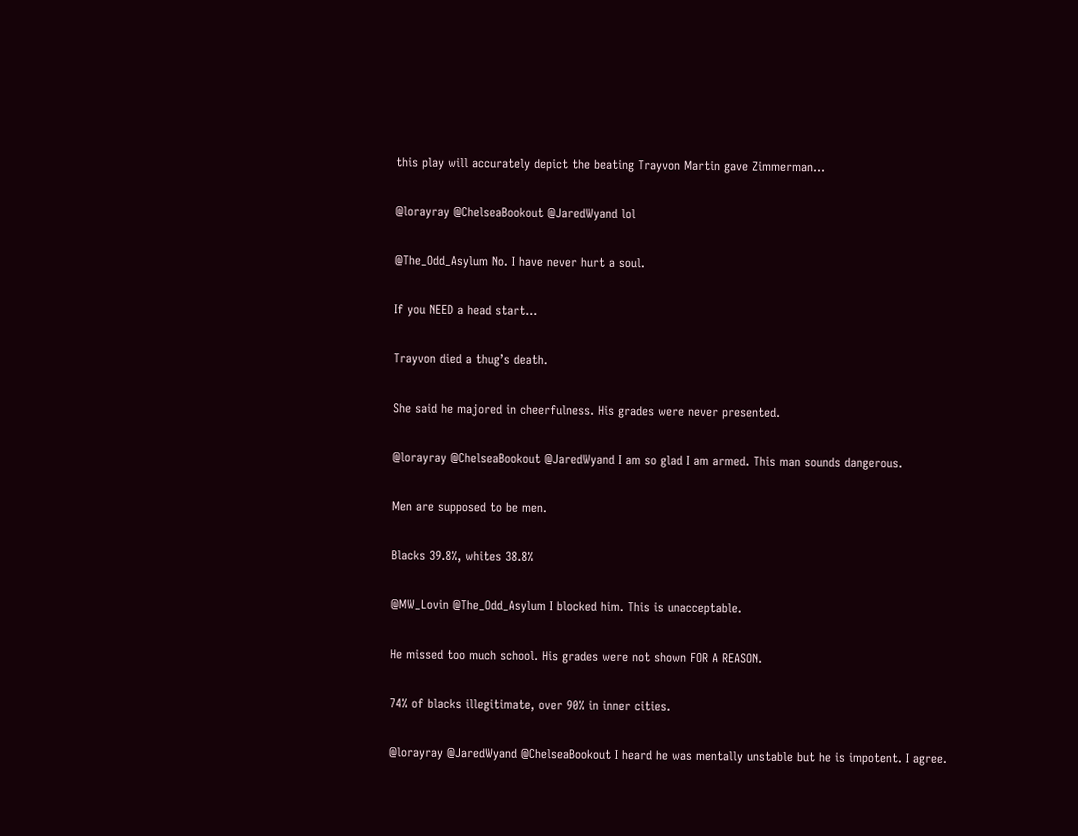this play will accurately depict the beating Trayvon Martin gave Zimmerman…

@lorayray @ChelseaBookout @JaredWyand lol

@The_Odd_Asylum No. I have never hurt a soul.

If you NEED a head start…

Trayvon died a thug’s death.

She said he majored in cheerfulness. His grades were never presented.

@lorayray @ChelseaBookout @JaredWyand I am so glad I am armed. This man sounds dangerous.

Men are supposed to be men.

Blacks 39.8%, whites 38.8%

@MW_Lovin @The_Odd_Asylum I blocked him. This is unacceptable.

He missed too much school. His grades were not shown FOR A REASON.

74% of blacks illegitimate, over 90% in inner cities.

@lorayray @JaredWyand @ChelseaBookout I heard he was mentally unstable but he is impotent. I agree.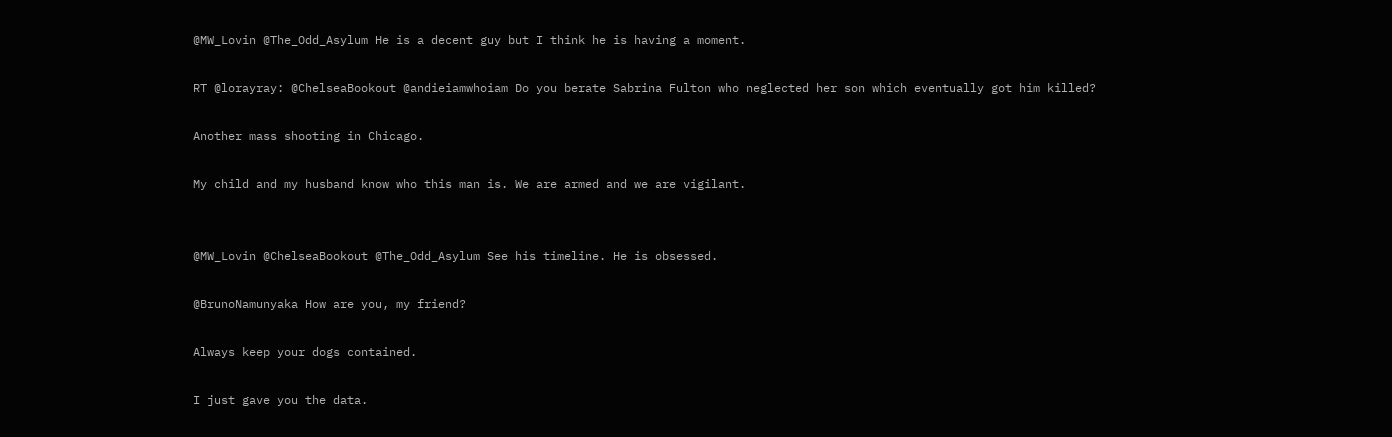@MW_Lovin @The_Odd_Asylum He is a decent guy but I think he is having a moment.

RT @lorayray: @ChelseaBookout @andieiamwhoiam Do you berate Sabrina Fulton who neglected her son which eventually got him killed?

Another mass shooting in Chicago.

My child and my husband know who this man is. We are armed and we are vigilant.


@MW_Lovin @ChelseaBookout @The_Odd_Asylum See his timeline. He is obsessed.

@BrunoNamunyaka How are you, my friend?

Always keep your dogs contained.

I just gave you the data.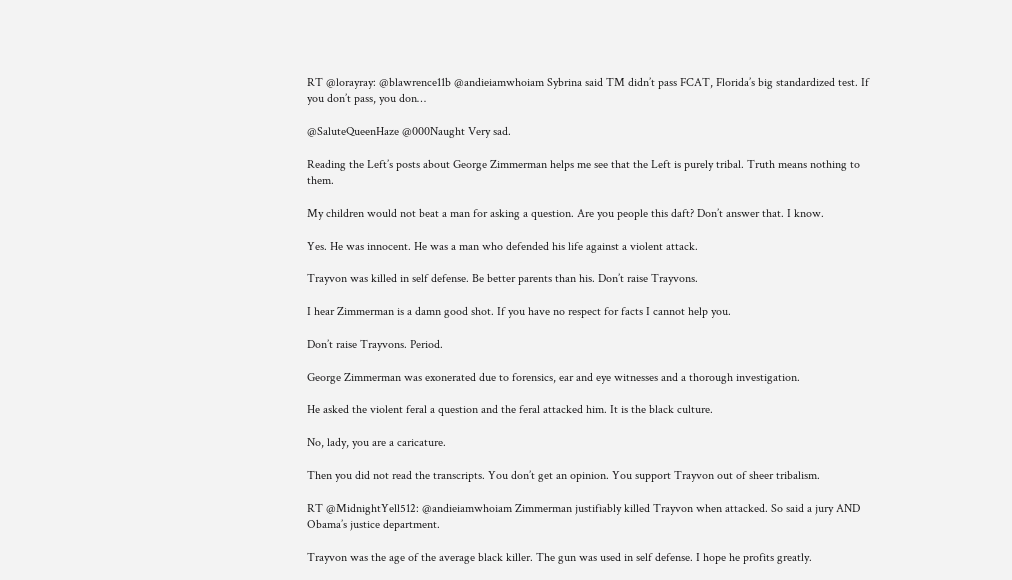RT @lorayray: @blawrence11b @andieiamwhoiam Sybrina said TM didn’t pass FCAT, Florida’s big standardized test. If you don’t pass, you don…

@SaluteQueenHaze @000Naught Very sad.

Reading the Left’s posts about George Zimmerman helps me see that the Left is purely tribal. Truth means nothing to them.

My children would not beat a man for asking a question. Are you people this daft? Don’t answer that. I know.

Yes. He was innocent. He was a man who defended his life against a violent attack.

Trayvon was killed in self defense. Be better parents than his. Don’t raise Trayvons.

I hear Zimmerman is a damn good shot. If you have no respect for facts I cannot help you.

Don’t raise Trayvons. Period.

George Zimmerman was exonerated due to forensics, ear and eye witnesses and a thorough investigation.

He asked the violent feral a question and the feral attacked him. It is the black culture.

No, lady, you are a caricature.

Then you did not read the transcripts. You don’t get an opinion. You support Trayvon out of sheer tribalism.

RT @MidnightYell512: @andieiamwhoiam Zimmerman justifiably killed Trayvon when attacked. So said a jury AND Obama’s justice department.

Trayvon was the age of the average black killer. The gun was used in self defense. I hope he profits greatly.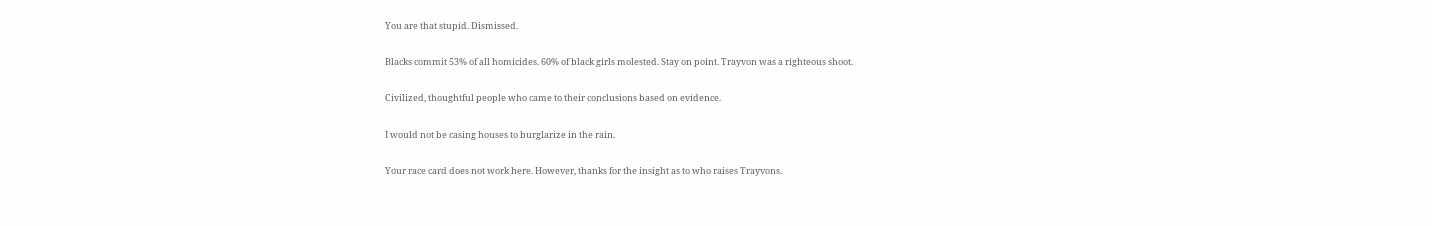You are that stupid. Dismissed.

Blacks commit 53% of all homicides. 60% of black girls molested. Stay on point. Trayvon was a righteous shoot.

Civilized, thoughtful people who came to their conclusions based on evidence.

I would not be casing houses to burglarize in the rain.

Your race card does not work here. However, thanks for the insight as to who raises Trayvons.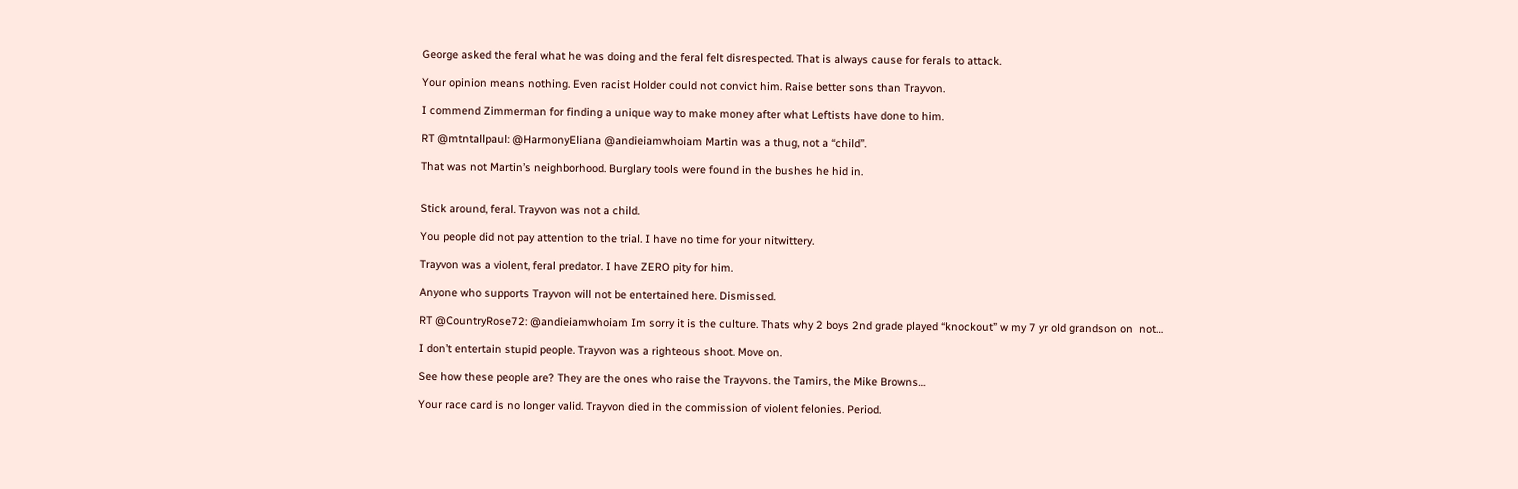George asked the feral what he was doing and the feral felt disrespected. That is always cause for ferals to attack.

Your opinion means nothing. Even racist Holder could not convict him. Raise better sons than Trayvon.

I commend Zimmerman for finding a unique way to make money after what Leftists have done to him.

RT @mtntallpaul: @HarmonyEliana @andieiamwhoiam Martin was a thug, not a “child”.

That was not Martin’s neighborhood. Burglary tools were found in the bushes he hid in.


Stick around, feral. Trayvon was not a child.

You people did not pay attention to the trial. I have no time for your nitwittery.

Trayvon was a violent, feral predator. I have ZERO pity for him.

Anyone who supports Trayvon will not be entertained here. Dismissed.

RT @CountryRose72: @andieiamwhoiam Im sorry it is the culture. Thats why 2 boys 2nd grade played “knockout” w my 7 yr old grandson on  not…

I don’t entertain stupid people. Trayvon was a righteous shoot. Move on.

See how these people are? They are the ones who raise the Trayvons. the Tamirs, the Mike Browns…

Your race card is no longer valid. Trayvon died in the commission of violent felonies. Period.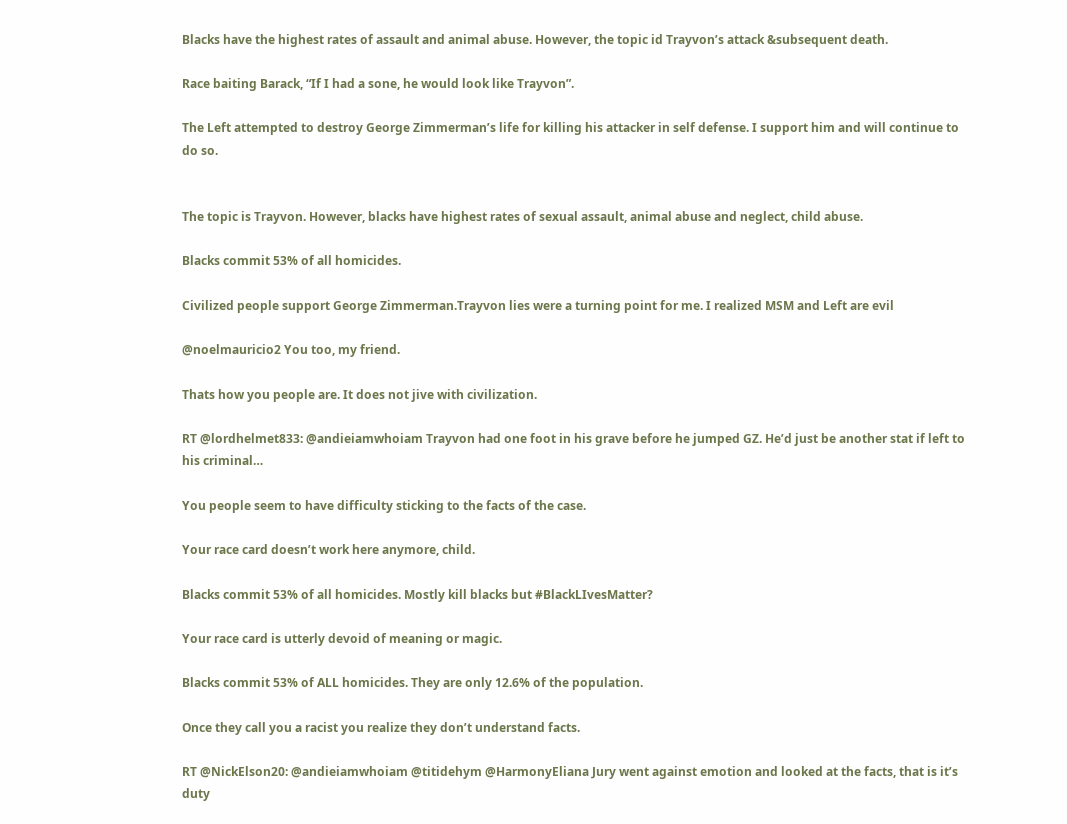Blacks have the highest rates of assault and animal abuse. However, the topic id Trayvon’s attack &subsequent death.

Race baiting Barack, “If I had a sone, he would look like Trayvon”.

The Left attempted to destroy George Zimmerman’s life for killing his attacker in self defense. I support him and will continue to do so.


The topic is Trayvon. However, blacks have highest rates of sexual assault, animal abuse and neglect, child abuse.

Blacks commit 53% of all homicides.

Civilized people support George Zimmerman.Trayvon lies were a turning point for me. I realized MSM and Left are evil

@noelmauricio2 You too, my friend.

Thats how you people are. It does not jive with civilization.

RT @lordhelmet833: @andieiamwhoiam Trayvon had one foot in his grave before he jumped GZ. He’d just be another stat if left to his criminal…

You people seem to have difficulty sticking to the facts of the case.

Your race card doesn’t work here anymore, child.

Blacks commit 53% of all homicides. Mostly kill blacks but #BlackLIvesMatter?

Your race card is utterly devoid of meaning or magic.

Blacks commit 53% of ALL homicides. They are only 12.6% of the population.

Once they call you a racist you realize they don’t understand facts.

RT @NickElson20: @andieiamwhoiam @titidehym @HarmonyEliana Jury went against emotion and looked at the facts, that is it’s duty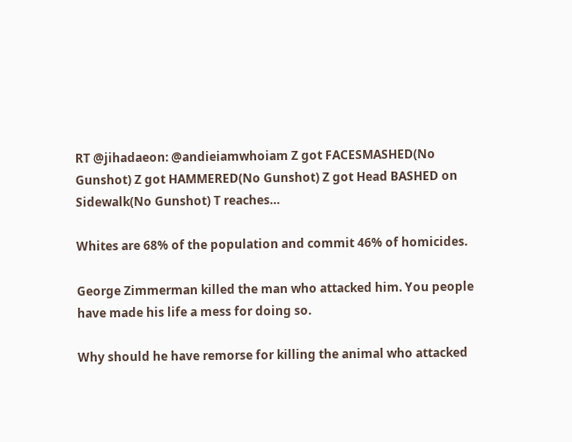RT @jihadaeon: @andieiamwhoiam Z got FACESMASHED(No Gunshot) Z got HAMMERED(No Gunshot) Z got Head BASHED on Sidewalk(No Gunshot) T reaches…

Whites are 68% of the population and commit 46% of homicides.

George Zimmerman killed the man who attacked him. You people have made his life a mess for doing so.

Why should he have remorse for killing the animal who attacked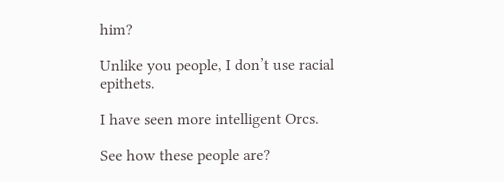him?

Unlike you people, I don’t use racial epithets.

I have seen more intelligent Orcs.

See how these people are?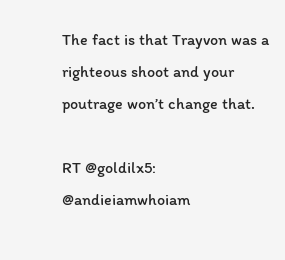The fact is that Trayvon was a righteous shoot and your poutrage won’t change that.

RT @goldilx5: @andieiamwhoiam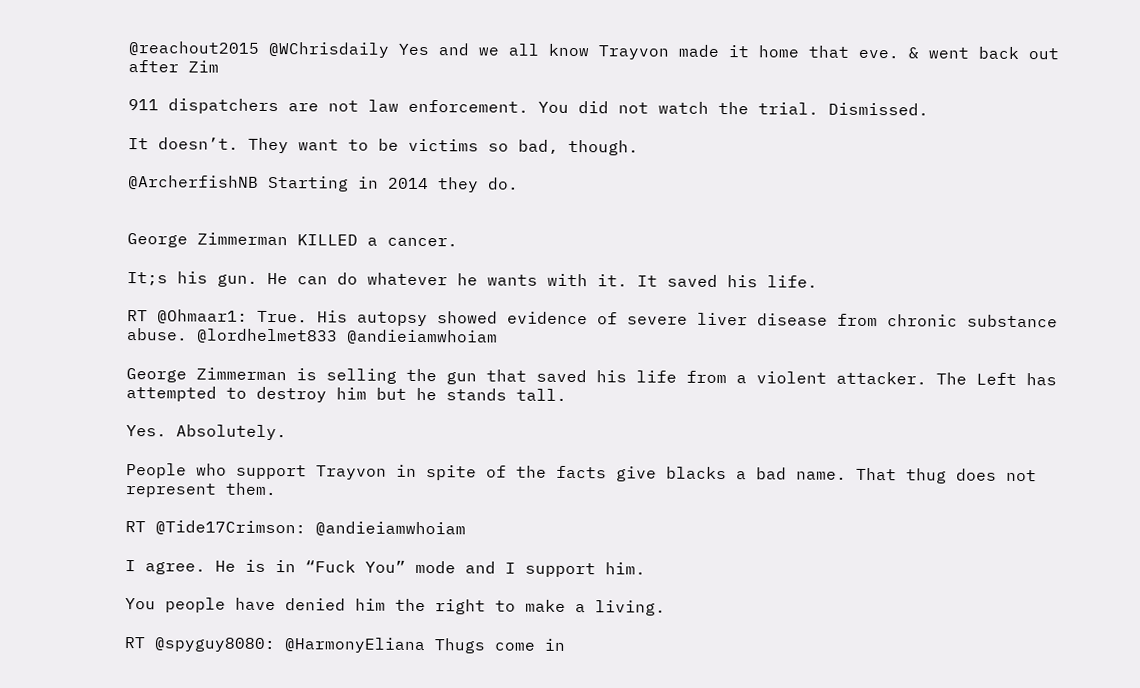@reachout2015 @WChrisdaily Yes and we all know Trayvon made it home that eve. & went back out after Zim

911 dispatchers are not law enforcement. You did not watch the trial. Dismissed.

It doesn’t. They want to be victims so bad, though.

@ArcherfishNB Starting in 2014 they do.


George Zimmerman KILLED a cancer.

It;s his gun. He can do whatever he wants with it. It saved his life.

RT @Ohmaar1: True. His autopsy showed evidence of severe liver disease from chronic substance abuse. @lordhelmet833 @andieiamwhoiam

George Zimmerman is selling the gun that saved his life from a violent attacker. The Left has attempted to destroy him but he stands tall.

Yes. Absolutely.

People who support Trayvon in spite of the facts give blacks a bad name. That thug does not represent them.

RT @Tide17Crimson: @andieiamwhoiam

I agree. He is in “Fuck You” mode and I support him.

You people have denied him the right to make a living.

RT @spyguy8080: @HarmonyEliana Thugs come in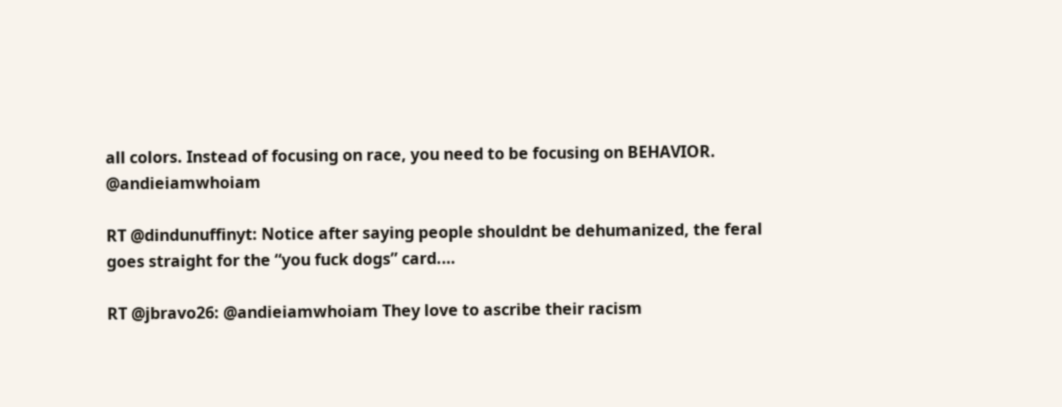all colors. Instead of focusing on race, you need to be focusing on BEHAVIOR. @andieiamwhoiam

RT @dindunuffinyt: Notice after saying people shouldnt be dehumanized, the feral goes straight for the “you fuck dogs” card.…

RT @jbravo26: @andieiamwhoiam They love to ascribe their racism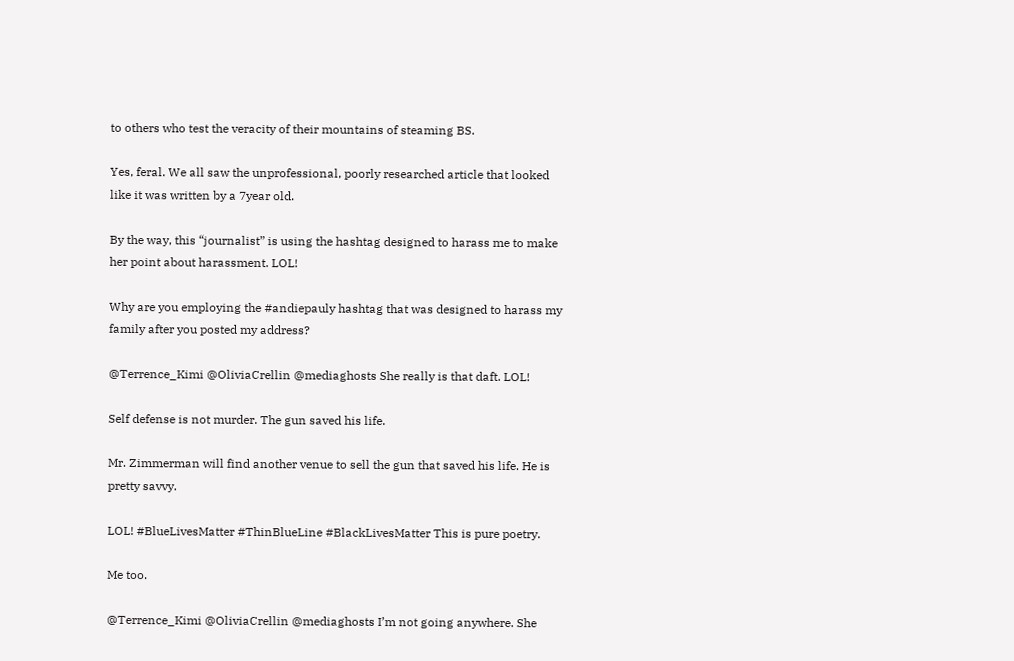to others who test the veracity of their mountains of steaming BS.

Yes, feral. We all saw the unprofessional, poorly researched article that looked like it was written by a 7year old.

By the way, this “journalist” is using the hashtag designed to harass me to make her point about harassment. LOL!

Why are you employing the #andiepauly hashtag that was designed to harass my family after you posted my address?

@Terrence_Kimi @OliviaCrellin @mediaghosts She really is that daft. LOL!

Self defense is not murder. The gun saved his life.

Mr. Zimmerman will find another venue to sell the gun that saved his life. He is pretty savvy.

LOL! #BlueLivesMatter #ThinBlueLine #BlackLivesMatter This is pure poetry.

Me too.

@Terrence_Kimi @OliviaCrellin @mediaghosts I’m not going anywhere. She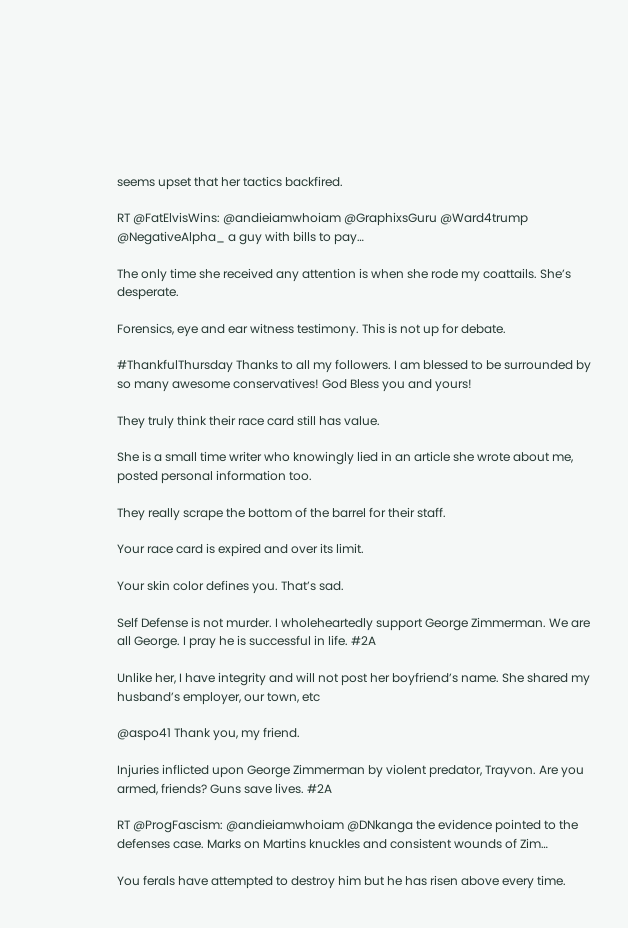seems upset that her tactics backfired.

RT @FatElvisWins: @andieiamwhoiam @GraphixsGuru @Ward4trump @NegativeAlpha_ a guy with bills to pay…

The only time she received any attention is when she rode my coattails. She’s desperate.

Forensics, eye and ear witness testimony. This is not up for debate.

#ThankfulThursday Thanks to all my followers. I am blessed to be surrounded by so many awesome conservatives! God Bless you and yours!

They truly think their race card still has value.

She is a small time writer who knowingly lied in an article she wrote about me, posted personal information too.

They really scrape the bottom of the barrel for their staff.

Your race card is expired and over its limit.

Your skin color defines you. That’s sad.

Self Defense is not murder. I wholeheartedly support George Zimmerman. We are all George. I pray he is successful in life. #2A

Unlike her, I have integrity and will not post her boyfriend’s name. She shared my husband’s employer, our town, etc

@aspo41 Thank you, my friend.

Injuries inflicted upon George Zimmerman by violent predator, Trayvon. Are you armed, friends? Guns save lives. #2A

RT @ProgFascism: @andieiamwhoiam @DNkanga the evidence pointed to the defenses case. Marks on Martins knuckles and consistent wounds of Zim…

You ferals have attempted to destroy him but he has risen above every time.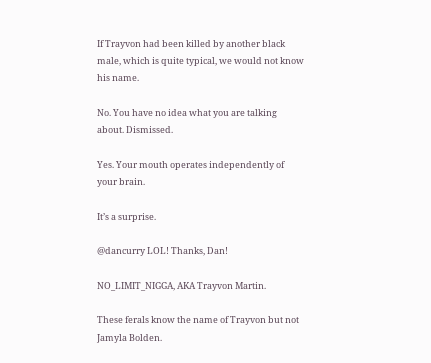If Trayvon had been killed by another black male, which is quite typical, we would not know his name.

No. You have no idea what you are talking about. Dismissed.

Yes. Your mouth operates independently of your brain.

It’s a surprise.

@dancurry LOL! Thanks, Dan!

NO_LIMIT_NIGGA, AKA Trayvon Martin.

These ferals know the name of Trayvon but not Jamyla Bolden.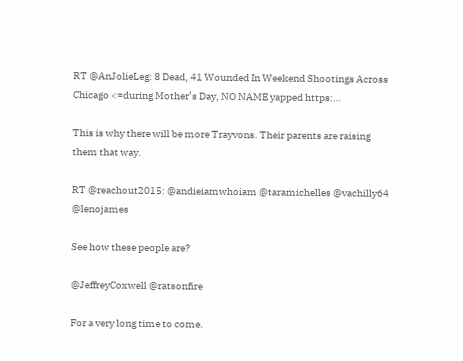RT @AnJolieLeg: 8 Dead, 41 Wounded In Weekend Shootings Across Chicago <=during Mother’s Day, NO NAME yapped https:…

This is why there will be more Trayvons. Their parents are raising them that way.

RT @reachout2015: @andieiamwhoiam @taramichelles @vachilly64 @lenojames

See how these people are?

@JeffreyCoxwell @ratsonfire

For a very long time to come.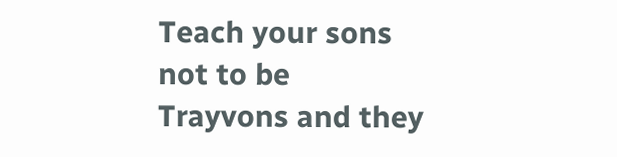Teach your sons not to be Trayvons and they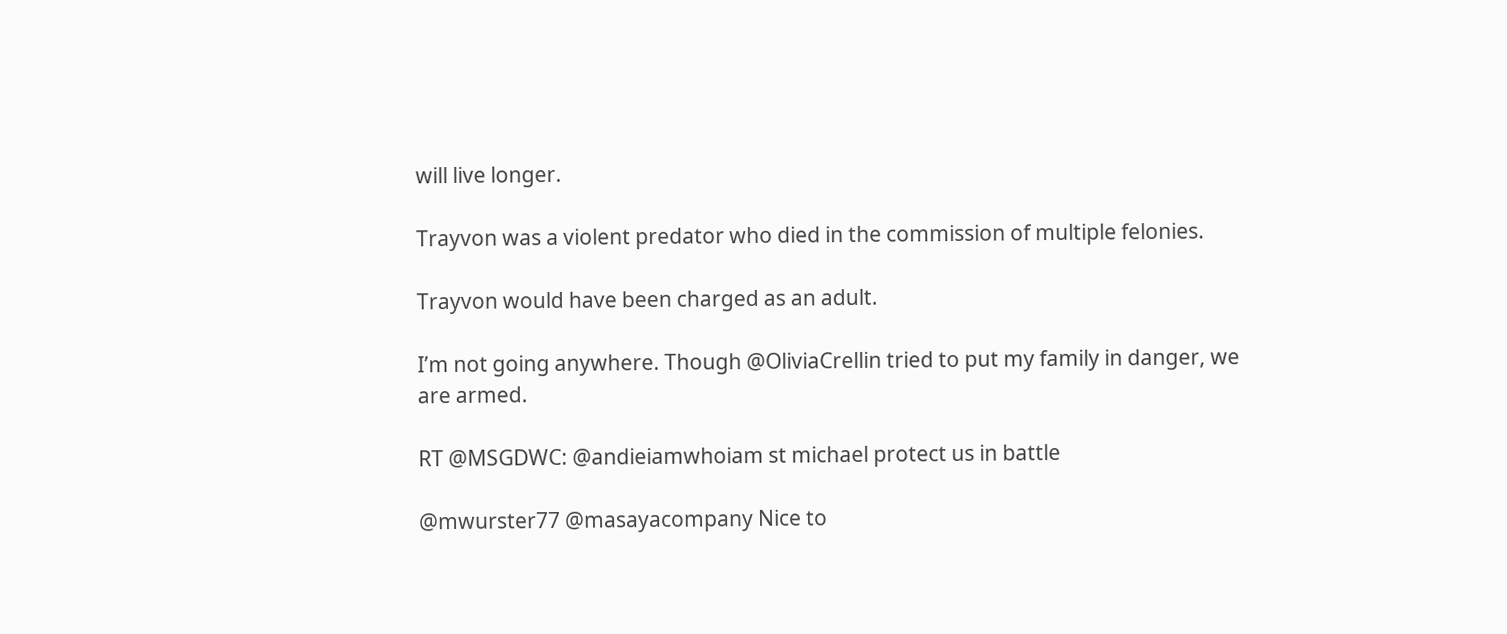will live longer.

Trayvon was a violent predator who died in the commission of multiple felonies.

Trayvon would have been charged as an adult.

I’m not going anywhere. Though @OliviaCrellin tried to put my family in danger, we are armed.

RT @MSGDWC: @andieiamwhoiam st michael protect us in battle

@mwurster77 @masayacompany Nice to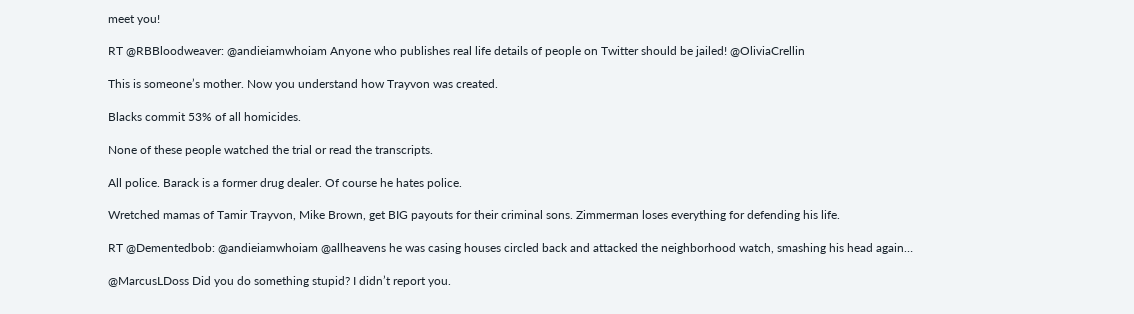meet you!

RT @RBBloodweaver: @andieiamwhoiam Anyone who publishes real life details of people on Twitter should be jailed! @OliviaCrellin

This is someone’s mother. Now you understand how Trayvon was created.

Blacks commit 53% of all homicides.

None of these people watched the trial or read the transcripts.

All police. Barack is a former drug dealer. Of course he hates police.

Wretched mamas of Tamir Trayvon, Mike Brown, get BIG payouts for their criminal sons. Zimmerman loses everything for defending his life.

RT @Dementedbob: @andieiamwhoiam @allheavens he was casing houses circled back and attacked the neighborhood watch, smashing his head again…

@MarcusLDoss Did you do something stupid? I didn’t report you.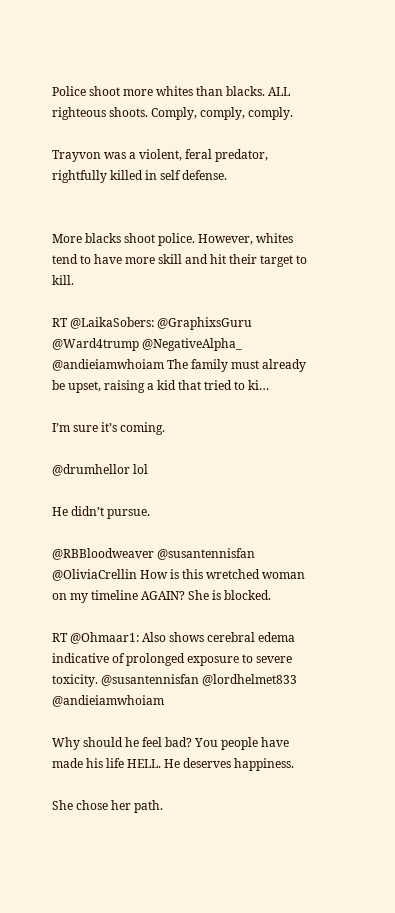Police shoot more whites than blacks. ALL righteous shoots. Comply, comply, comply.

Trayvon was a violent, feral predator, rightfully killed in self defense.


More blacks shoot police. However, whites tend to have more skill and hit their target to kill.

RT @LaikaSobers: @GraphixsGuru @Ward4trump @NegativeAlpha_ @andieiamwhoiam The family must already be upset, raising a kid that tried to ki…

I’m sure it’s coming.

@drumhellor lol

He didn’t pursue.

@RBBloodweaver @susantennisfan @OliviaCrellin How is this wretched woman on my timeline AGAIN? She is blocked.

RT @Ohmaar1: Also shows cerebral edema indicative of prolonged exposure to severe toxicity. @susantennisfan @lordhelmet833 @andieiamwhoiam

Why should he feel bad? You people have made his life HELL. He deserves happiness.

She chose her path.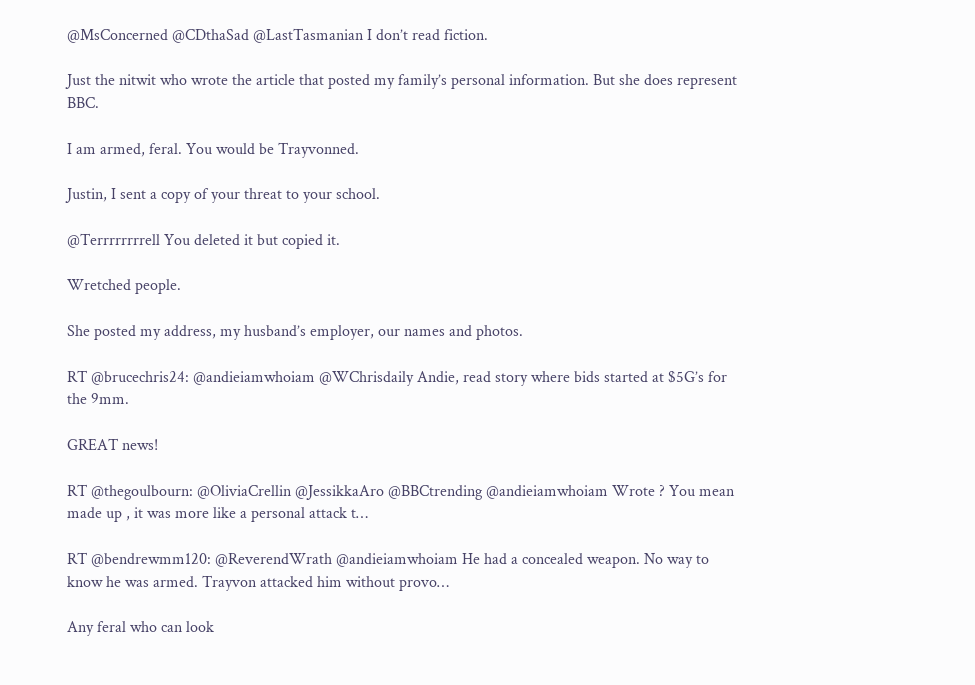@MsConcerned @CDthaSad @LastTasmanian I don’t read fiction.

Just the nitwit who wrote the article that posted my family’s personal information. But she does represent BBC.

I am armed, feral. You would be Trayvonned.

Justin, I sent a copy of your threat to your school.

@Terrrrrrrrell You deleted it but copied it.

Wretched people.

She posted my address, my husband’s employer, our names and photos.

RT @brucechris24: @andieiamwhoiam @WChrisdaily Andie, read story where bids started at $5G’s for the 9mm.

GREAT news!

RT @thegoulbourn: @OliviaCrellin @JessikkaAro @BBCtrending @andieiamwhoiam Wrote ? You mean made up , it was more like a personal attack t…

RT @bendrewmm120: @ReverendWrath @andieiamwhoiam He had a concealed weapon. No way to know he was armed. Trayvon attacked him without provo…

Any feral who can look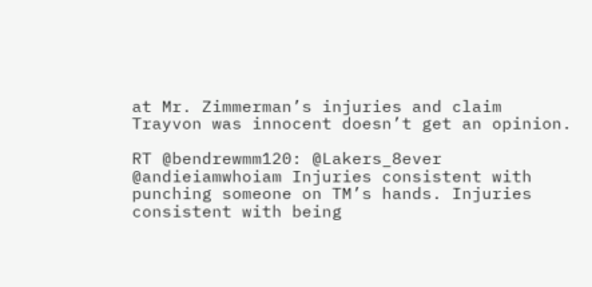at Mr. Zimmerman’s injuries and claim Trayvon was innocent doesn’t get an opinion.

RT @bendrewmm120: @Lakers_8ever @andieiamwhoiam Injuries consistent with punching someone on TM’s hands. Injuries consistent with being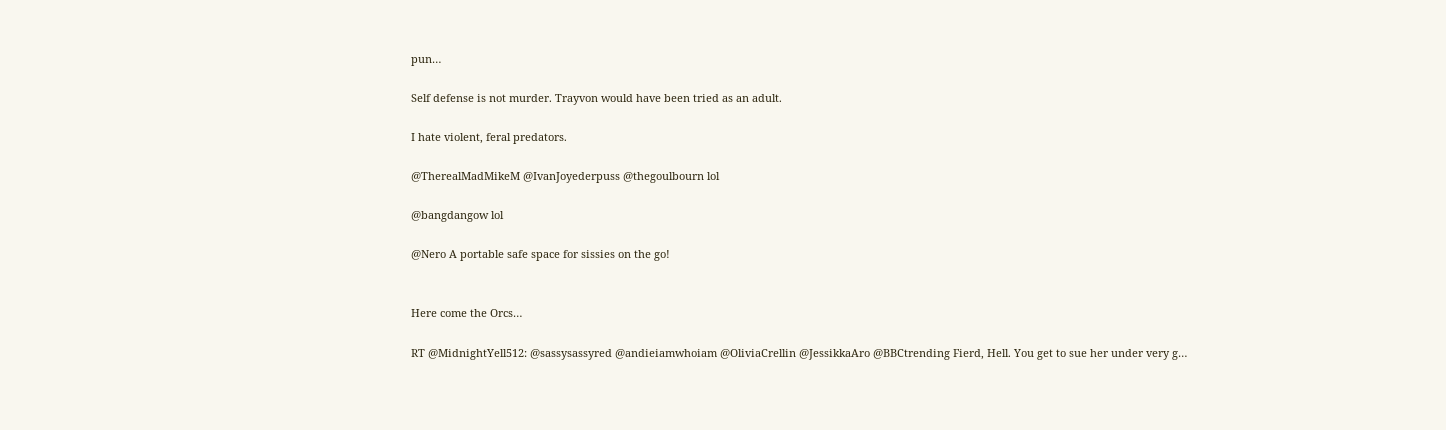pun…

Self defense is not murder. Trayvon would have been tried as an adult.

I hate violent, feral predators.

@TherealMadMikeM @IvanJoyederpuss @thegoulbourn lol

@bangdangow lol

@Nero A portable safe space for sissies on the go!


Here come the Orcs…

RT @MidnightYell512: @sassysassyred @andieiamwhoiam @OliviaCrellin @JessikkaAro @BBCtrending Fierd, Hell. You get to sue her under very g…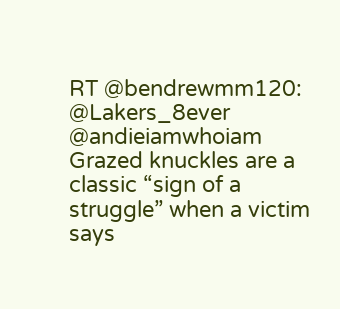RT @bendrewmm120: @Lakers_8ever @andieiamwhoiam Grazed knuckles are a classic “sign of a struggle” when a victim says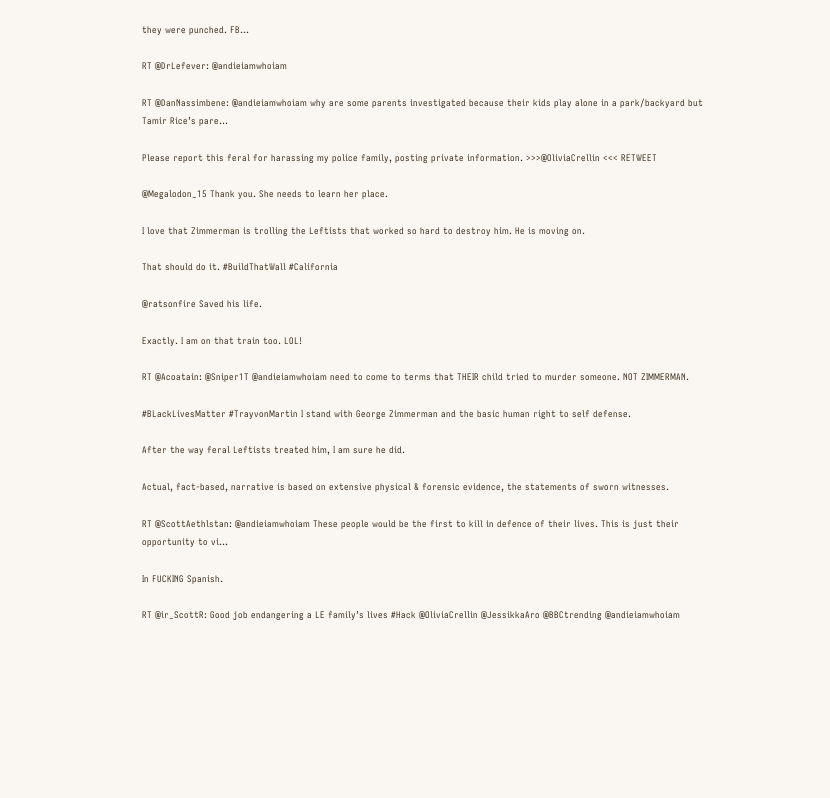they were punched. FB…

RT @DrLefever: @andieiamwhoiam

RT @DanNassimbene: @andieiamwhoiam why are some parents investigated because their kids play alone in a park/backyard but Tamir Rice’s pare…

Please report this feral for harassing my police family, posting private information. >>>@OliviaCrellin <<< RETWEET

@Megalodon_15 Thank you. She needs to learn her place.

I love that Zimmerman is trolling the Leftists that worked so hard to destroy him. He is moving on.

That should do it. #BuildThatWall #California

@ratsonfire Saved his life.

Exactly. I am on that train too. LOL!

RT @Acoatain: @Sniper1T @andieiamwhoiam need to come to terms that THEIR child tried to murder someone. NOT ZIMMERMAN.

#BLackLivesMatter #TrayvonMartin I stand with George Zimmerman and the basic human right to self defense.

After the way feral Leftists treated him, I am sure he did.

Actual, fact-based, narrative is based on extensive physical & forensic evidence, the statements of sworn witnesses.

RT @ScottAethlstan: @andieiamwhoiam These people would be the first to kill in defence of their lives. This is just their opportunity to vi…

In FUCKING Spanish.

RT @ir_ScottR: Good job endangering a LE family’s lives #Hack @OliviaCrellin @JessikkaAro @BBCtrending @andieiamwhoiam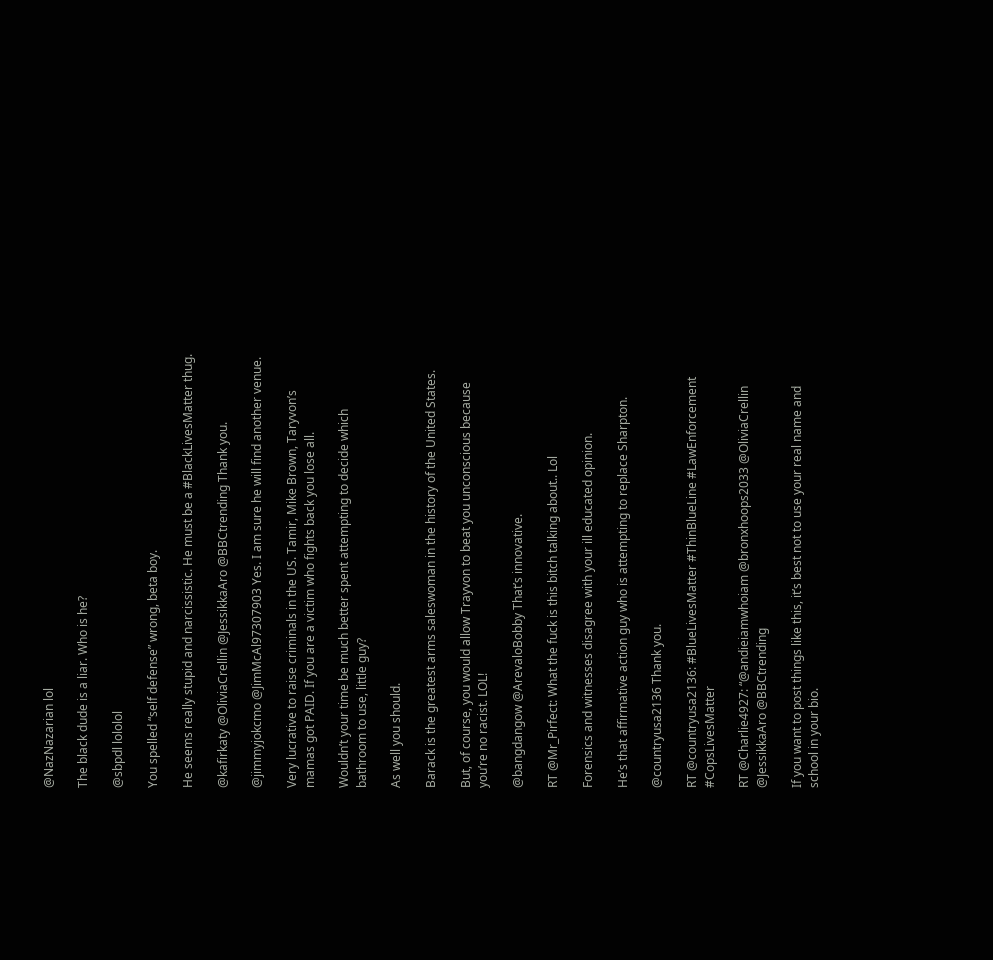@NazNazarian lol

The black dude is a liar. Who is he?

@sbpdl lololol

You spelled “self defense” wrong, beta boy.

He seems really stupid and narcissistic. He must be a #BlackLivesMatter thug.

@kafirkaty @OliviaCrellin @JessikkaAro @BBCtrending Thank you.

@jimmyjokcmo @JimMcAl97307903 Yes. I am sure he will find another venue.

Very lucrative to raise criminals in the US. Tamir, Mike Brown, Taryvon’s mamas got PAID. If you are a victim who fights back you lose all.

Wouldn’t your time be much better spent attempting to decide which bathroom to use, little guy?

As well you should.

Barack is the greatest arms saleswoman in the history of the United States.

But, of course, you would allow Trayvon to beat you unconscious because you’re no racist. LOL!

@bangdangow @ArevaloBobby That’s innovative.

RT @Mr_Pirfect: What the fuck is this bitch talking about.. Lol

Forensics and witnesses disagree with your ill educated opinion.

He’s that affirmative action guy who is attempting to replace Sharpton.

@countryusa2136 Thank you.

RT @countryusa2136: #BlueLivesMatter #ThinBlueLine #LawEnforcement #CopsLivesMatter

RT @Charlie4927: “@andieiamwhoiam @bronxhoops2033 @OliviaCrellin @JessikkaAro @BBCtrending

If you want to post things like this, it’s best not to use your real name and school in your bio.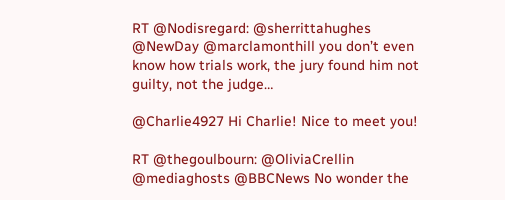RT @Nodisregard: @sherrittahughes @NewDay @marclamonthill you don’t even know how trials work, the jury found him not guilty, not the judge…

@Charlie4927 Hi Charlie! Nice to meet you!

RT @thegoulbourn: @OliviaCrellin @mediaghosts @BBCNews No wonder the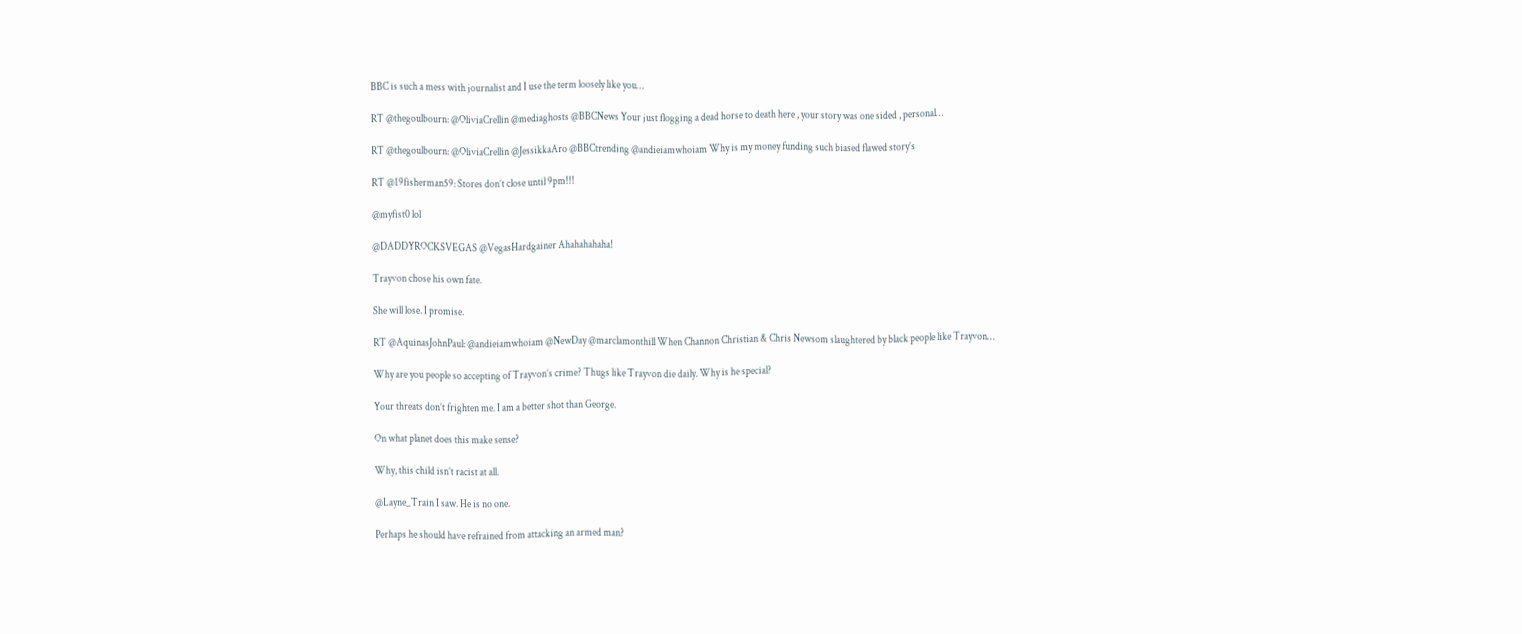BBC is such a mess with journalist and I use the term loosely like you…

RT @thegoulbourn: @OliviaCrellin @mediaghosts @BBCNews Your just flogging a dead horse to death here , your story was one sided , personal…

RT @thegoulbourn: @OliviaCrellin @JessikkaAro @BBCtrending @andieiamwhoiam Why is my money funding such biased flawed story’s

RT @19fisherman59: Stores don’t close until 9pm!!!

@myfist0 lol

@DADDYROCKSVEGAS @VegasHardgainer Ahahahahaha!

Trayvon chose his own fate.

She will lose. I promise.

RT @AquinasJohnPaul: @andieiamwhoiam @NewDay @marclamonthill When Channon Christian & Chris Newsom slaughtered by black people like Trayvon…

Why are you people so accepting of Trayvon’s crime? Thugs like Trayvon die daily. Why is he special?

Your threats don’t frighten me. I am a better shot than George.

On what planet does this make sense?

Why, this child isn’t racist at all.

@Layne_Train I saw. He is no one.

Perhaps he should have refrained from attacking an armed man?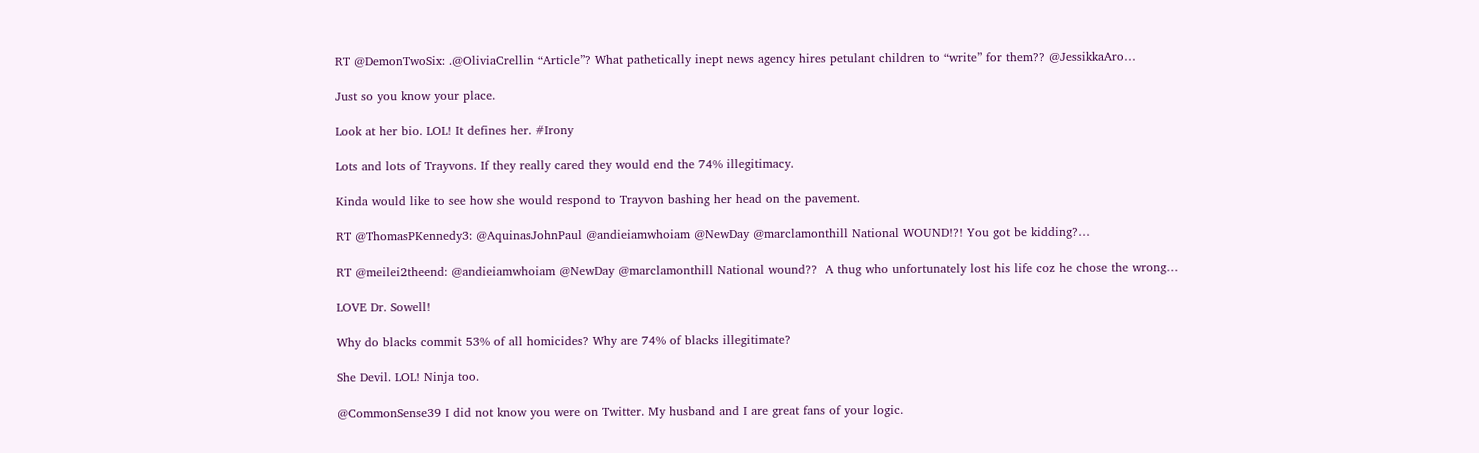RT @DemonTwoSix: .@OliviaCrellin “Article”? What pathetically inept news agency hires petulant children to “write” for them?? @JessikkaAro…

Just so you know your place.

Look at her bio. LOL! It defines her. #Irony

Lots and lots of Trayvons. If they really cared they would end the 74% illegitimacy.

Kinda would like to see how she would respond to Trayvon bashing her head on the pavement.

RT @ThomasPKennedy3: @AquinasJohnPaul @andieiamwhoiam @NewDay @marclamonthill National WOUND!?! You got be kidding?…

RT @meilei2theend: @andieiamwhoiam @NewDay @marclamonthill National wound??  A thug who unfortunately lost his life coz he chose the wrong…

LOVE Dr. Sowell!

Why do blacks commit 53% of all homicides? Why are 74% of blacks illegitimate?

She Devil. LOL! Ninja too.

@CommonSense39 I did not know you were on Twitter. My husband and I are great fans of your logic.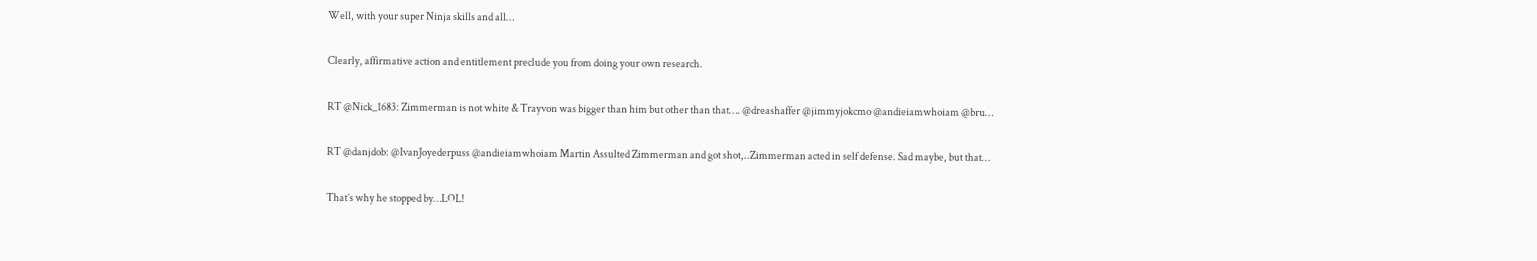Well, with your super Ninja skills and all…

Clearly, affirmative action and entitlement preclude you from doing your own research.

RT @Nick_1683: Zimmerman is not white & Trayvon was bigger than him but other than that…. @dreashaffer @jimmyjokcmo @andieiamwhoiam @bru…

RT @danjdob: @IvanJoyederpuss @andieiamwhoiam Martin Assulted Zimmerman and got shot,..Zimmerman acted in self defense. Sad maybe, but that…

That’s why he stopped by…LOL!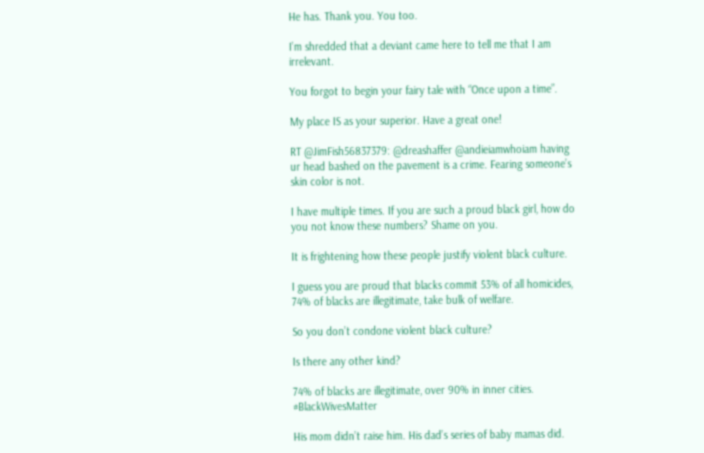He has. Thank you. You too.

I’m shredded that a deviant came here to tell me that I am irrelevant.

You forgot to begin your fairy tale with “Once upon a time”.

My place IS as your superior. Have a great one!

RT @JimFish56837379: @dreashaffer @andieiamwhoiam having ur head bashed on the pavement is a crime. Fearing someone’s skin color is not.

I have multiple times. If you are such a proud black girl, how do you not know these numbers? Shame on you.

It is frightening how these people justify violent black culture.

I guess you are proud that blacks commit 53% of all homicides, 74% of blacks are illegitimate, take bulk of welfare.

So you don’t condone violent black culture?

Is there any other kind?

74% of blacks are illegitimate, over 90% in inner cities. #BlackWivesMatter

His mom didn’t raise him. His dad’s series of baby mamas did.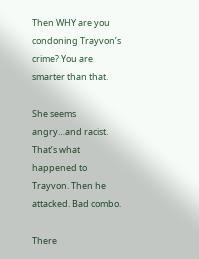Then WHY are you condoning Trayvon’s crime? You are smarter than that.

She seems angry…and racist. That’s what happened to Trayvon. Then he attacked. Bad combo.

There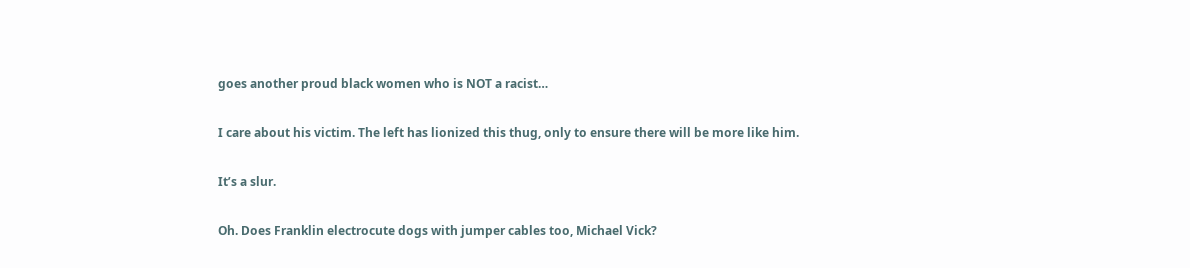goes another proud black women who is NOT a racist…

I care about his victim. The left has lionized this thug, only to ensure there will be more like him.

It’s a slur.

Oh. Does Franklin electrocute dogs with jumper cables too, Michael Vick?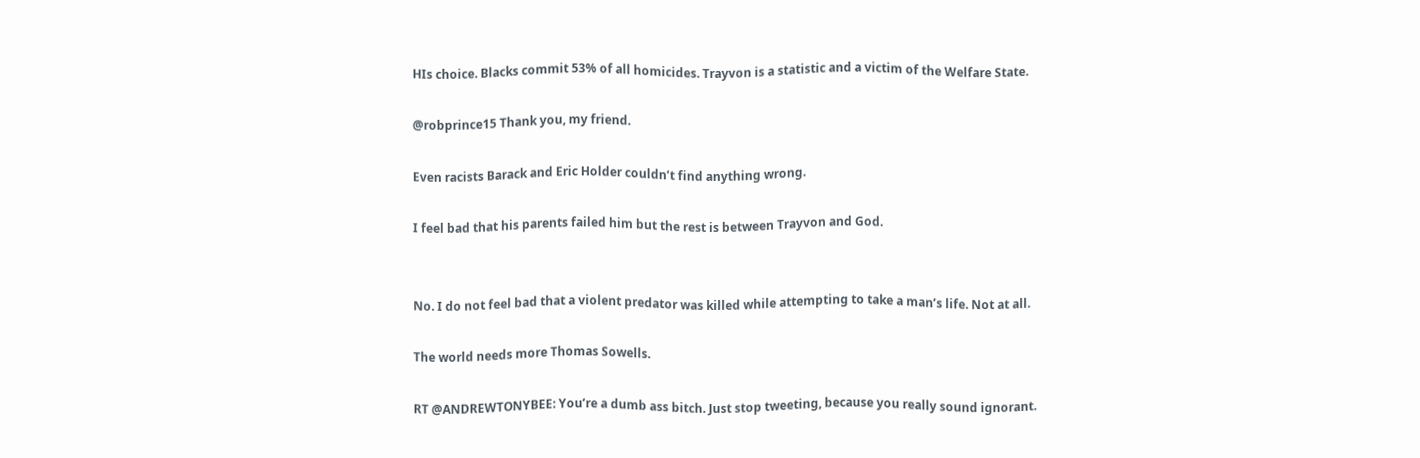HIs choice. Blacks commit 53% of all homicides. Trayvon is a statistic and a victim of the Welfare State.

@robprince15 Thank you, my friend.

Even racists Barack and Eric Holder couldn’t find anything wrong.

I feel bad that his parents failed him but the rest is between Trayvon and God.


No. I do not feel bad that a violent predator was killed while attempting to take a man’s life. Not at all.

The world needs more Thomas Sowells.

RT @ANDREWTONYBEE: You’re a dumb ass bitch. Just stop tweeting, because you really sound ignorant.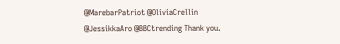@MarebarPatriot @OliviaCrellin @JessikkaAro @BBCtrending Thank you.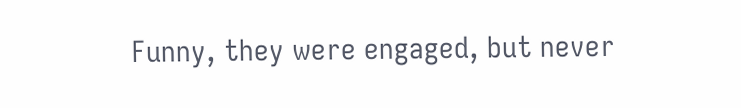Funny, they were engaged, but never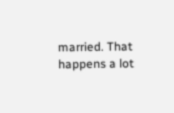married. That happens a lot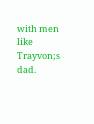with men like Trayvon;s dad.